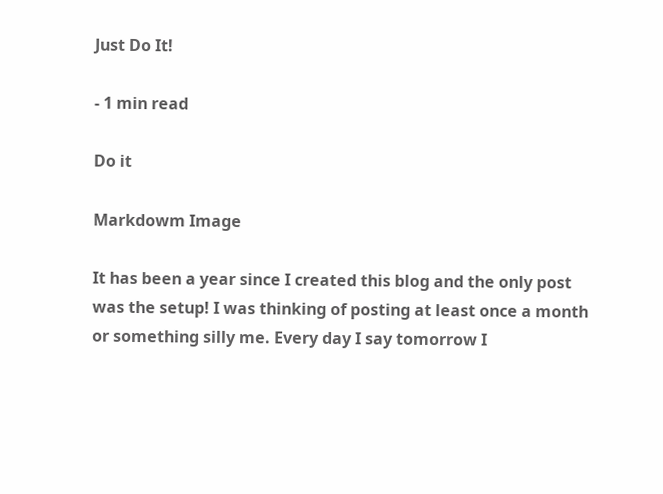Just Do It!

- 1 min read

Do it

Markdowm Image

It has been a year since I created this blog and the only post was the setup! I was thinking of posting at least once a month or something silly me. Every day I say tomorrow I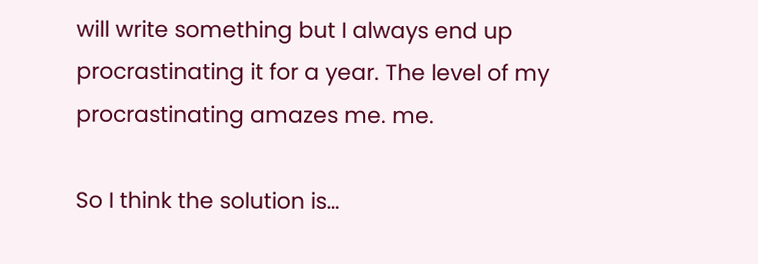will write something but I always end up procrastinating it for a year. The level of my procrastinating amazes me. me.

So I think the solution is…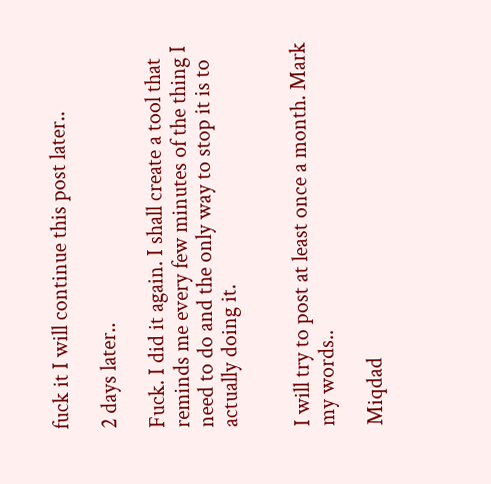fuck it I will continue this post later..

2 days later..

Fuck. I did it again. I shall create a tool that reminds me every few minutes of the thing I need to do and the only way to stop it is to actually doing it.


I will try to post at least once a month. Mark my words..

Miqdad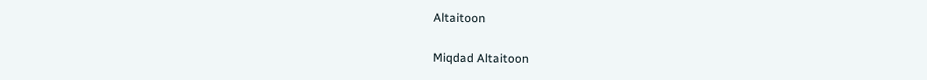Altaitoon

Miqdad Altaitoon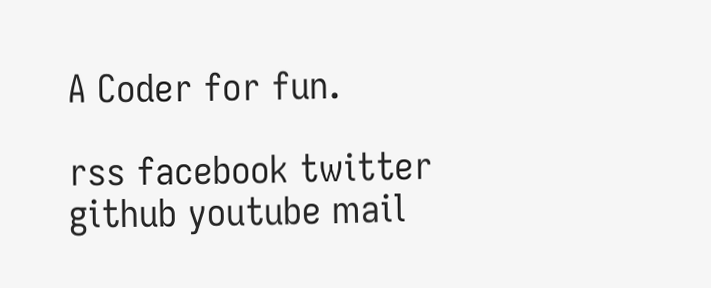A Coder for fun.

rss facebook twitter github youtube mail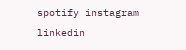spotify instagram linkedin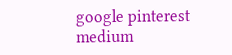google pinterest medium